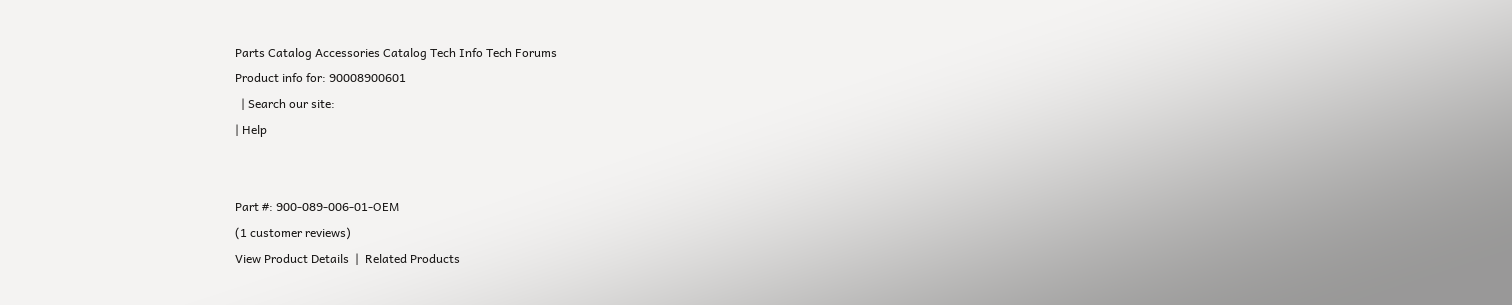Parts Catalog Accessories Catalog Tech Info Tech Forums
Product info for: 90008900601
  | Search our site:
| Help


Part #: 900-089-006-01-OEM
(1 customer reviews)
View Product Details  |  Related Products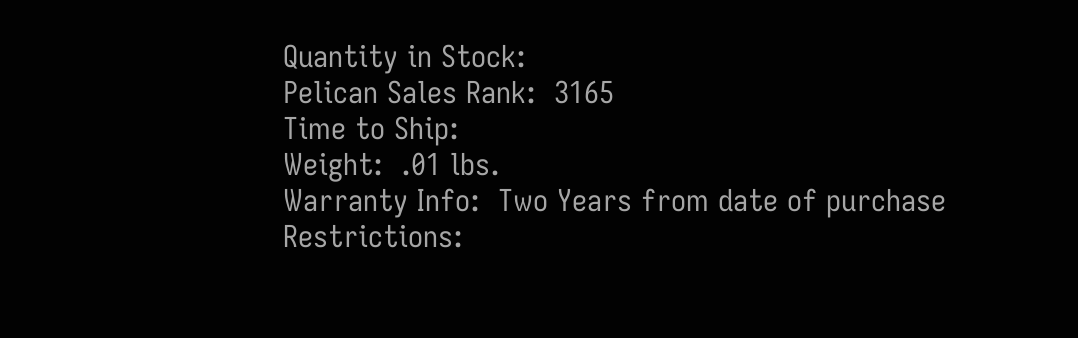Quantity in Stock:
Pelican Sales Rank:  3165
Time to Ship:
Weight:  .01 lbs.
Warranty Info:  Two Years from date of purchase
Restrictions: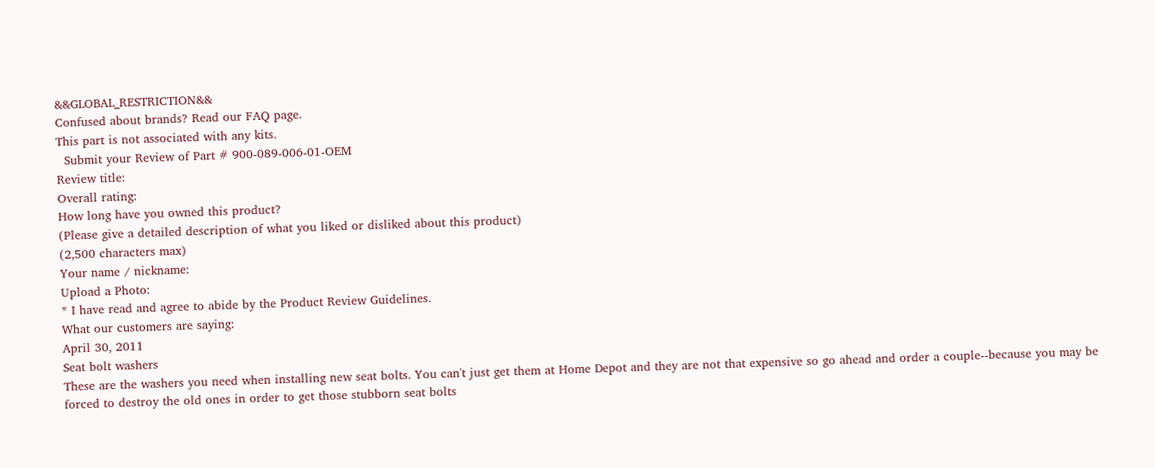&&GLOBAL_RESTRICTION&&
Confused about brands? Read our FAQ page.
This part is not associated with any kits.
  Submit your Review of Part # 900-089-006-01-OEM
Review title:
Overall rating:
How long have you owned this product?
(Please give a detailed description of what you liked or disliked about this product)
(2,500 characters max)
Your name / nickname:
Upload a Photo:
* I have read and agree to abide by the Product Review Guidelines.
What our customers are saying:
April 30, 2011
Seat bolt washers
These are the washers you need when installing new seat bolts. You can't just get them at Home Depot and they are not that expensive so go ahead and order a couple--because you may be forced to destroy the old ones in order to get those stubborn seat bolts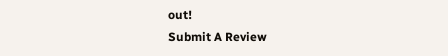out!
Submit A Review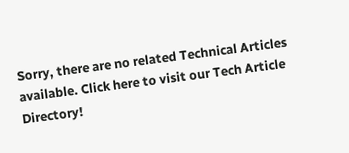Sorry, there are no related Technical Articles available. Click here to visit our Tech Article Directory!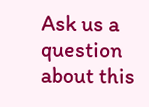Ask us a question about this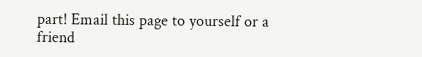part! Email this page to yourself or a friend